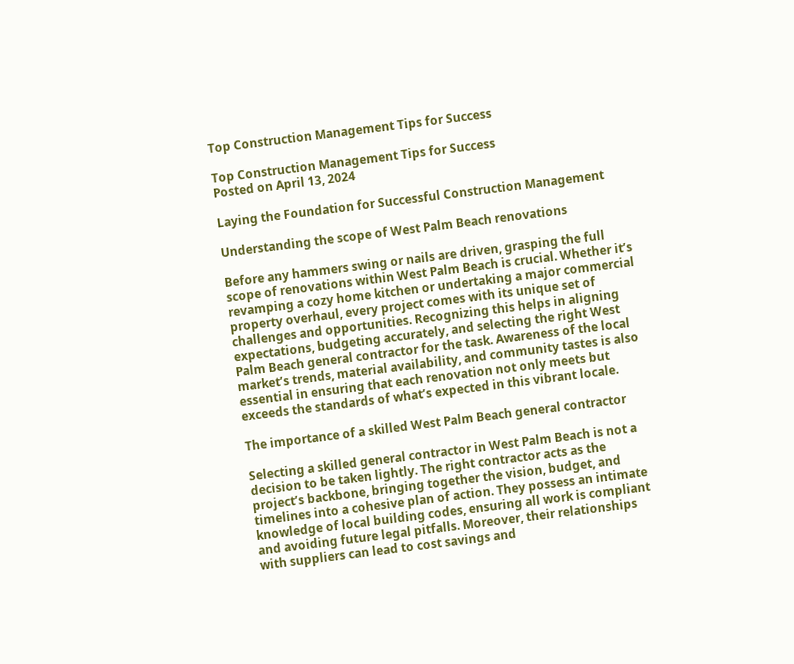Top Construction Management Tips for Success

Top Construction Management Tips for Success
Posted on April 13, 2024

Laying the Foundation for Successful Construction Management

Understanding the scope of West Palm Beach renovations

Before any hammers swing or nails are driven, grasping the full scope of renovations within West Palm Beach is crucial. Whether it’s revamping a cozy home kitchen or undertaking a major commercial property overhaul, every project comes with its unique set of challenges and opportunities. Recognizing this helps in aligning expectations, budgeting accurately, and selecting the right West Palm Beach general contractor for the task. Awareness of the local market’s trends, material availability, and community tastes is also essential in ensuring that each renovation not only meets but exceeds the standards of what’s expected in this vibrant locale.

The importance of a skilled West Palm Beach general contractor

Selecting a skilled general contractor in West Palm Beach is not a decision to be taken lightly. The right contractor acts as the project’s backbone, bringing together the vision, budget, and timelines into a cohesive plan of action. They possess an intimate knowledge of local building codes, ensuring all work is compliant and avoiding future legal pitfalls. Moreover, their relationships with suppliers can lead to cost savings and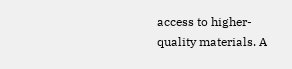access to higher-quality materials. A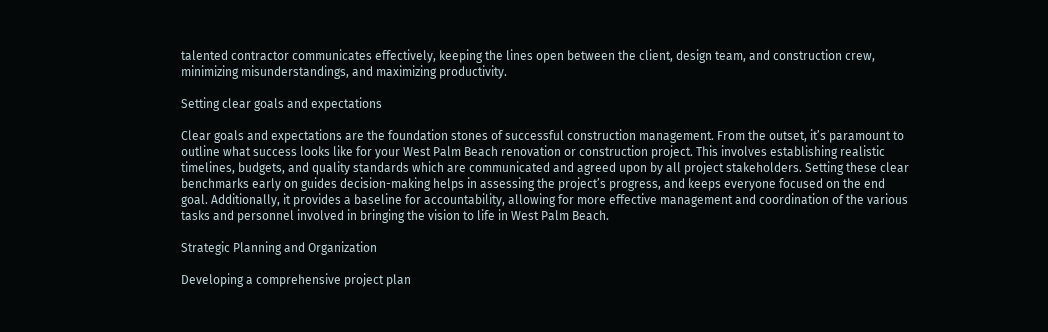talented contractor communicates effectively, keeping the lines open between the client, design team, and construction crew, minimizing misunderstandings, and maximizing productivity.

Setting clear goals and expectations

Clear goals and expectations are the foundation stones of successful construction management. From the outset, it’s paramount to outline what success looks like for your West Palm Beach renovation or construction project. This involves establishing realistic timelines, budgets, and quality standards which are communicated and agreed upon by all project stakeholders. Setting these clear benchmarks early on guides decision-making helps in assessing the project’s progress, and keeps everyone focused on the end goal. Additionally, it provides a baseline for accountability, allowing for more effective management and coordination of the various tasks and personnel involved in bringing the vision to life in West Palm Beach.

Strategic Planning and Organization

Developing a comprehensive project plan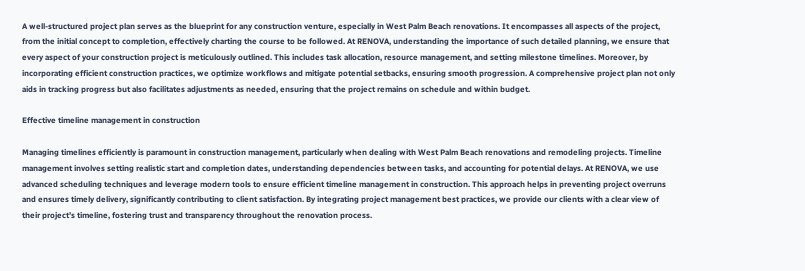A well-structured project plan serves as the blueprint for any construction venture, especially in West Palm Beach renovations. It encompasses all aspects of the project, from the initial concept to completion, effectively charting the course to be followed. At RENOVA, understanding the importance of such detailed planning, we ensure that every aspect of your construction project is meticulously outlined. This includes task allocation, resource management, and setting milestone timelines. Moreover, by incorporating efficient construction practices, we optimize workflows and mitigate potential setbacks, ensuring smooth progression. A comprehensive project plan not only aids in tracking progress but also facilitates adjustments as needed, ensuring that the project remains on schedule and within budget.

Effective timeline management in construction

Managing timelines efficiently is paramount in construction management, particularly when dealing with West Palm Beach renovations and remodeling projects. Timeline management involves setting realistic start and completion dates, understanding dependencies between tasks, and accounting for potential delays. At RENOVA, we use advanced scheduling techniques and leverage modern tools to ensure efficient timeline management in construction. This approach helps in preventing project overruns and ensures timely delivery, significantly contributing to client satisfaction. By integrating project management best practices, we provide our clients with a clear view of their project’s timeline, fostering trust and transparency throughout the renovation process.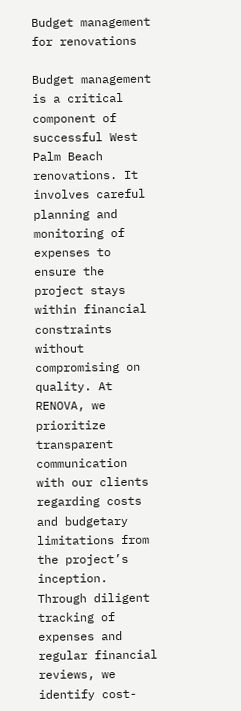Budget management for renovations

Budget management is a critical component of successful West Palm Beach renovations. It involves careful planning and monitoring of expenses to ensure the project stays within financial constraints without compromising on quality. At RENOVA, we prioritize transparent communication with our clients regarding costs and budgetary limitations from the project’s inception. Through diligent tracking of expenses and regular financial reviews, we identify cost-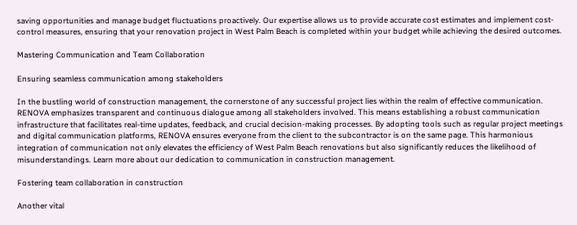saving opportunities and manage budget fluctuations proactively. Our expertise allows us to provide accurate cost estimates and implement cost-control measures, ensuring that your renovation project in West Palm Beach is completed within your budget while achieving the desired outcomes.

Mastering Communication and Team Collaboration

Ensuring seamless communication among stakeholders

In the bustling world of construction management, the cornerstone of any successful project lies within the realm of effective communication. RENOVA emphasizes transparent and continuous dialogue among all stakeholders involved. This means establishing a robust communication infrastructure that facilitates real-time updates, feedback, and crucial decision-making processes. By adopting tools such as regular project meetings and digital communication platforms, RENOVA ensures everyone from the client to the subcontractor is on the same page. This harmonious integration of communication not only elevates the efficiency of West Palm Beach renovations but also significantly reduces the likelihood of misunderstandings. Learn more about our dedication to communication in construction management.

Fostering team collaboration in construction

Another vital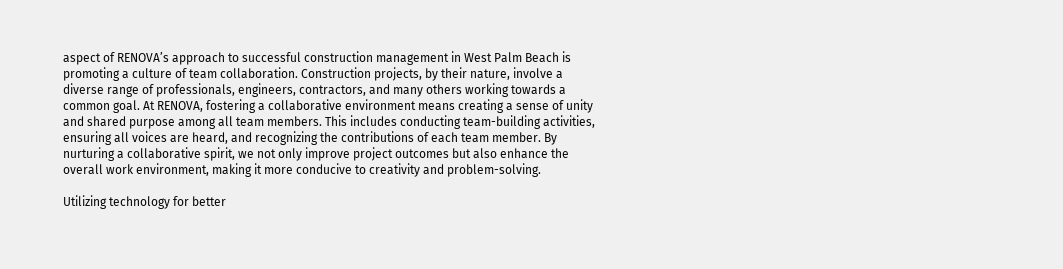aspect of RENOVA’s approach to successful construction management in West Palm Beach is promoting a culture of team collaboration. Construction projects, by their nature, involve a diverse range of professionals, engineers, contractors, and many others working towards a common goal. At RENOVA, fostering a collaborative environment means creating a sense of unity and shared purpose among all team members. This includes conducting team-building activities, ensuring all voices are heard, and recognizing the contributions of each team member. By nurturing a collaborative spirit, we not only improve project outcomes but also enhance the overall work environment, making it more conducive to creativity and problem-solving.

Utilizing technology for better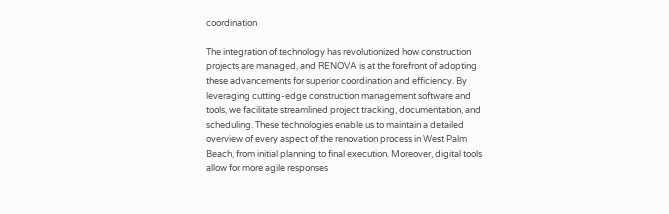coordination

The integration of technology has revolutionized how construction projects are managed, and RENOVA is at the forefront of adopting these advancements for superior coordination and efficiency. By leveraging cutting-edge construction management software and tools, we facilitate streamlined project tracking, documentation, and scheduling. These technologies enable us to maintain a detailed overview of every aspect of the renovation process in West Palm Beach, from initial planning to final execution. Moreover, digital tools allow for more agile responses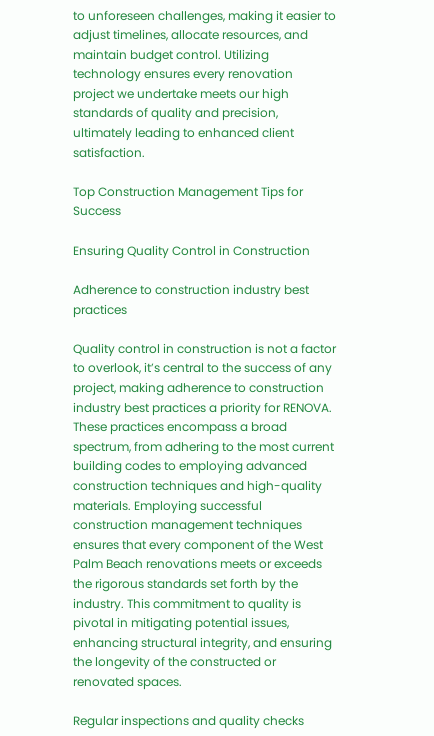to unforeseen challenges, making it easier to adjust timelines, allocate resources, and maintain budget control. Utilizing technology ensures every renovation project we undertake meets our high standards of quality and precision, ultimately leading to enhanced client satisfaction.

Top Construction Management Tips for Success

Ensuring Quality Control in Construction

Adherence to construction industry best practices

Quality control in construction is not a factor to overlook, it’s central to the success of any project, making adherence to construction industry best practices a priority for RENOVA. These practices encompass a broad spectrum, from adhering to the most current building codes to employing advanced construction techniques and high-quality materials. Employing successful construction management techniques ensures that every component of the West Palm Beach renovations meets or exceeds the rigorous standards set forth by the industry. This commitment to quality is pivotal in mitigating potential issues, enhancing structural integrity, and ensuring the longevity of the constructed or renovated spaces.

Regular inspections and quality checks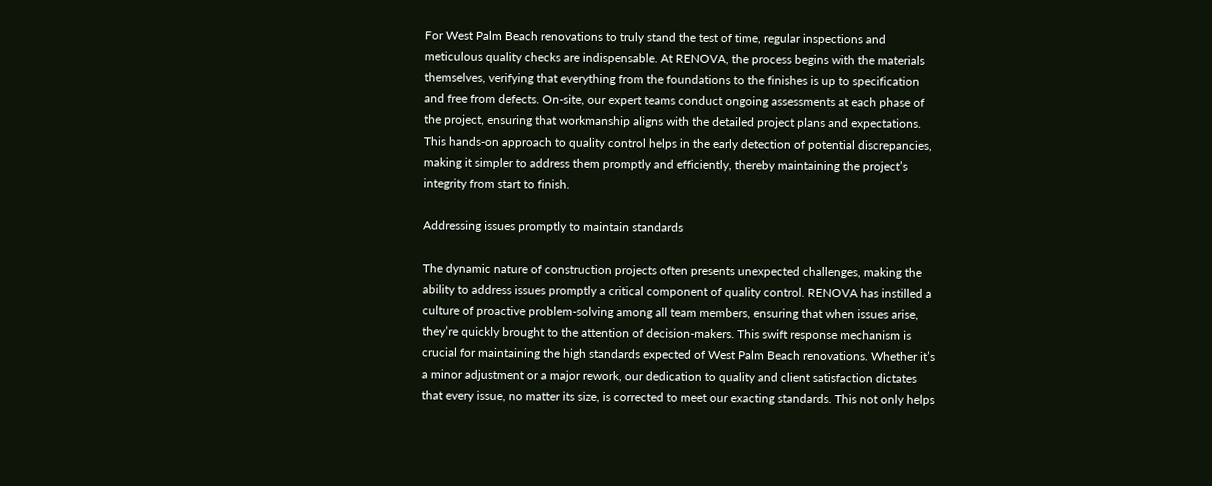For West Palm Beach renovations to truly stand the test of time, regular inspections and meticulous quality checks are indispensable. At RENOVA, the process begins with the materials themselves, verifying that everything from the foundations to the finishes is up to specification and free from defects. On-site, our expert teams conduct ongoing assessments at each phase of the project, ensuring that workmanship aligns with the detailed project plans and expectations. This hands-on approach to quality control helps in the early detection of potential discrepancies, making it simpler to address them promptly and efficiently, thereby maintaining the project’s integrity from start to finish.

Addressing issues promptly to maintain standards

The dynamic nature of construction projects often presents unexpected challenges, making the ability to address issues promptly a critical component of quality control. RENOVA has instilled a culture of proactive problem-solving among all team members, ensuring that when issues arise, they’re quickly brought to the attention of decision-makers. This swift response mechanism is crucial for maintaining the high standards expected of West Palm Beach renovations. Whether it’s a minor adjustment or a major rework, our dedication to quality and client satisfaction dictates that every issue, no matter its size, is corrected to meet our exacting standards. This not only helps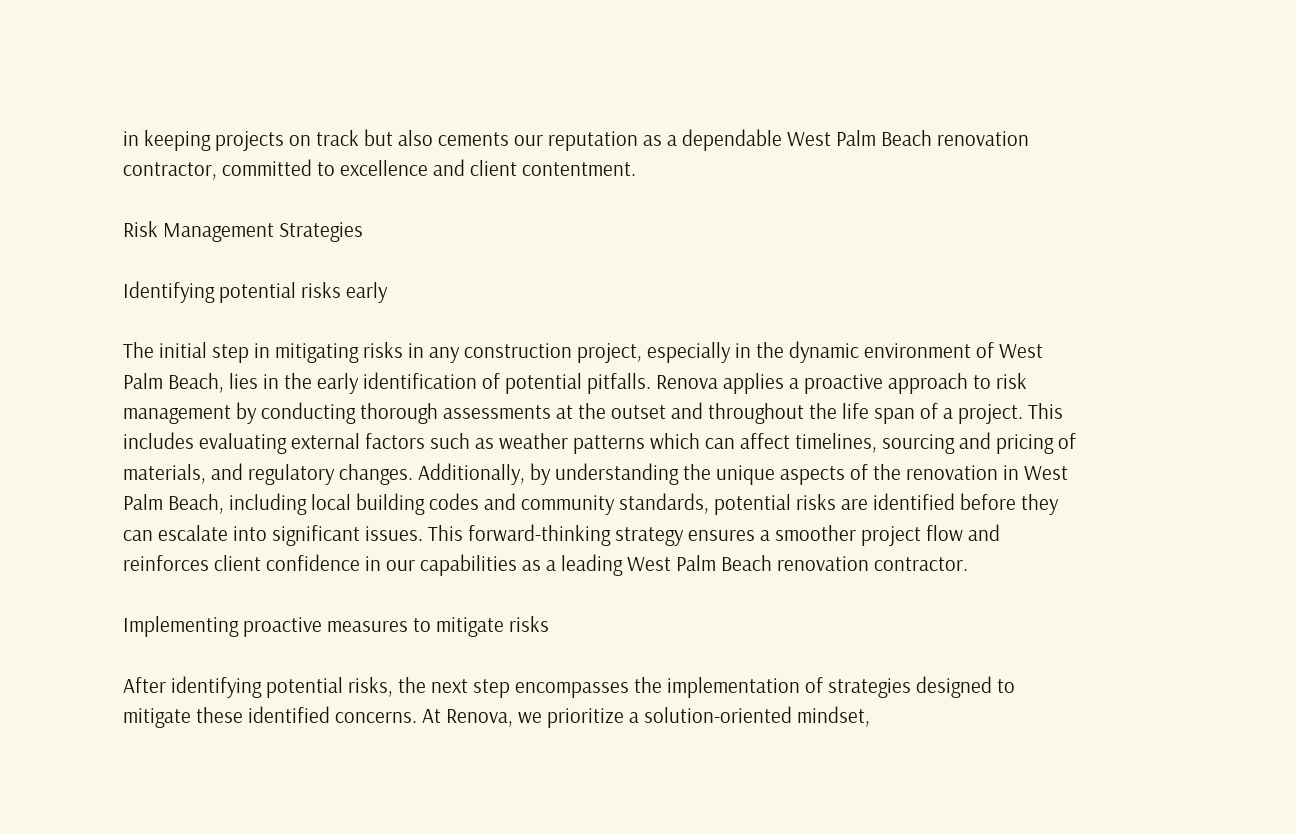in keeping projects on track but also cements our reputation as a dependable West Palm Beach renovation contractor, committed to excellence and client contentment.

Risk Management Strategies

Identifying potential risks early

The initial step in mitigating risks in any construction project, especially in the dynamic environment of West Palm Beach, lies in the early identification of potential pitfalls. Renova applies a proactive approach to risk management by conducting thorough assessments at the outset and throughout the life span of a project. This includes evaluating external factors such as weather patterns which can affect timelines, sourcing and pricing of materials, and regulatory changes. Additionally, by understanding the unique aspects of the renovation in West Palm Beach, including local building codes and community standards, potential risks are identified before they can escalate into significant issues. This forward-thinking strategy ensures a smoother project flow and reinforces client confidence in our capabilities as a leading West Palm Beach renovation contractor.

Implementing proactive measures to mitigate risks

After identifying potential risks, the next step encompasses the implementation of strategies designed to mitigate these identified concerns. At Renova, we prioritize a solution-oriented mindset,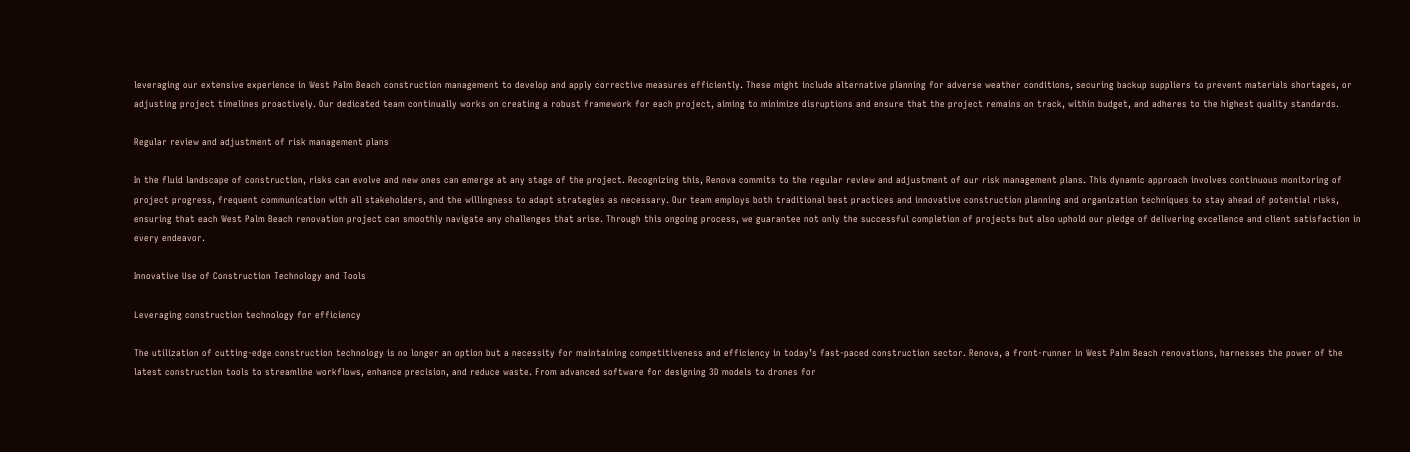leveraging our extensive experience in West Palm Beach construction management to develop and apply corrective measures efficiently. These might include alternative planning for adverse weather conditions, securing backup suppliers to prevent materials shortages, or adjusting project timelines proactively. Our dedicated team continually works on creating a robust framework for each project, aiming to minimize disruptions and ensure that the project remains on track, within budget, and adheres to the highest quality standards.

Regular review and adjustment of risk management plans

In the fluid landscape of construction, risks can evolve and new ones can emerge at any stage of the project. Recognizing this, Renova commits to the regular review and adjustment of our risk management plans. This dynamic approach involves continuous monitoring of project progress, frequent communication with all stakeholders, and the willingness to adapt strategies as necessary. Our team employs both traditional best practices and innovative construction planning and organization techniques to stay ahead of potential risks, ensuring that each West Palm Beach renovation project can smoothly navigate any challenges that arise. Through this ongoing process, we guarantee not only the successful completion of projects but also uphold our pledge of delivering excellence and client satisfaction in every endeavor.

Innovative Use of Construction Technology and Tools

Leveraging construction technology for efficiency

The utilization of cutting-edge construction technology is no longer an option but a necessity for maintaining competitiveness and efficiency in today’s fast-paced construction sector. Renova, a front-runner in West Palm Beach renovations, harnesses the power of the latest construction tools to streamline workflows, enhance precision, and reduce waste. From advanced software for designing 3D models to drones for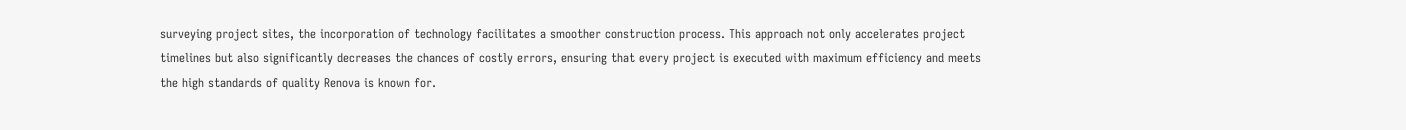surveying project sites, the incorporation of technology facilitates a smoother construction process. This approach not only accelerates project timelines but also significantly decreases the chances of costly errors, ensuring that every project is executed with maximum efficiency and meets the high standards of quality Renova is known for.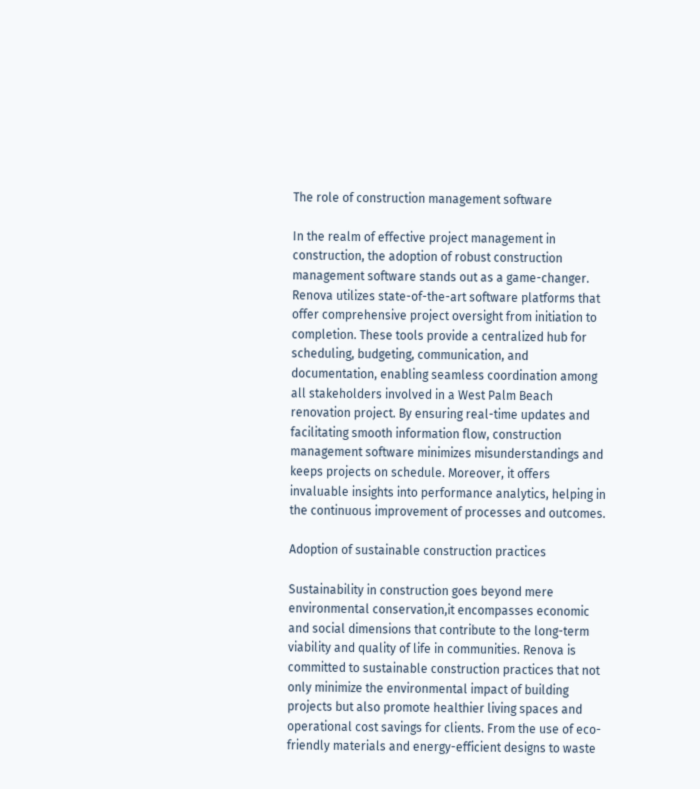The role of construction management software

In the realm of effective project management in construction, the adoption of robust construction management software stands out as a game-changer. Renova utilizes state-of-the-art software platforms that offer comprehensive project oversight from initiation to completion. These tools provide a centralized hub for scheduling, budgeting, communication, and documentation, enabling seamless coordination among all stakeholders involved in a West Palm Beach renovation project. By ensuring real-time updates and facilitating smooth information flow, construction management software minimizes misunderstandings and keeps projects on schedule. Moreover, it offers invaluable insights into performance analytics, helping in the continuous improvement of processes and outcomes.

Adoption of sustainable construction practices

Sustainability in construction goes beyond mere environmental conservation,it encompasses economic and social dimensions that contribute to the long-term viability and quality of life in communities. Renova is committed to sustainable construction practices that not only minimize the environmental impact of building projects but also promote healthier living spaces and operational cost savings for clients. From the use of eco-friendly materials and energy-efficient designs to waste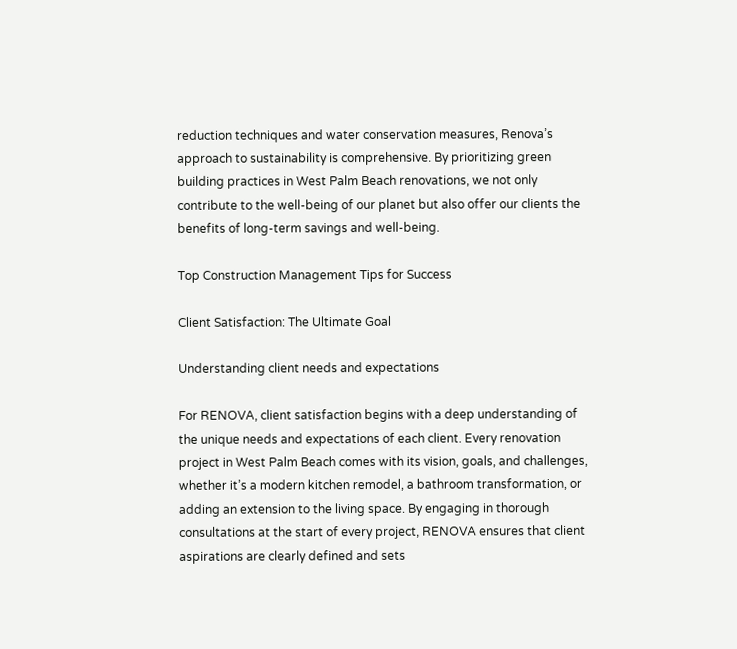reduction techniques and water conservation measures, Renova’s approach to sustainability is comprehensive. By prioritizing green building practices in West Palm Beach renovations, we not only contribute to the well-being of our planet but also offer our clients the benefits of long-term savings and well-being.

Top Construction Management Tips for Success

Client Satisfaction: The Ultimate Goal

Understanding client needs and expectations

For RENOVA, client satisfaction begins with a deep understanding of the unique needs and expectations of each client. Every renovation project in West Palm Beach comes with its vision, goals, and challenges, whether it’s a modern kitchen remodel, a bathroom transformation, or adding an extension to the living space. By engaging in thorough consultations at the start of every project, RENOVA ensures that client aspirations are clearly defined and sets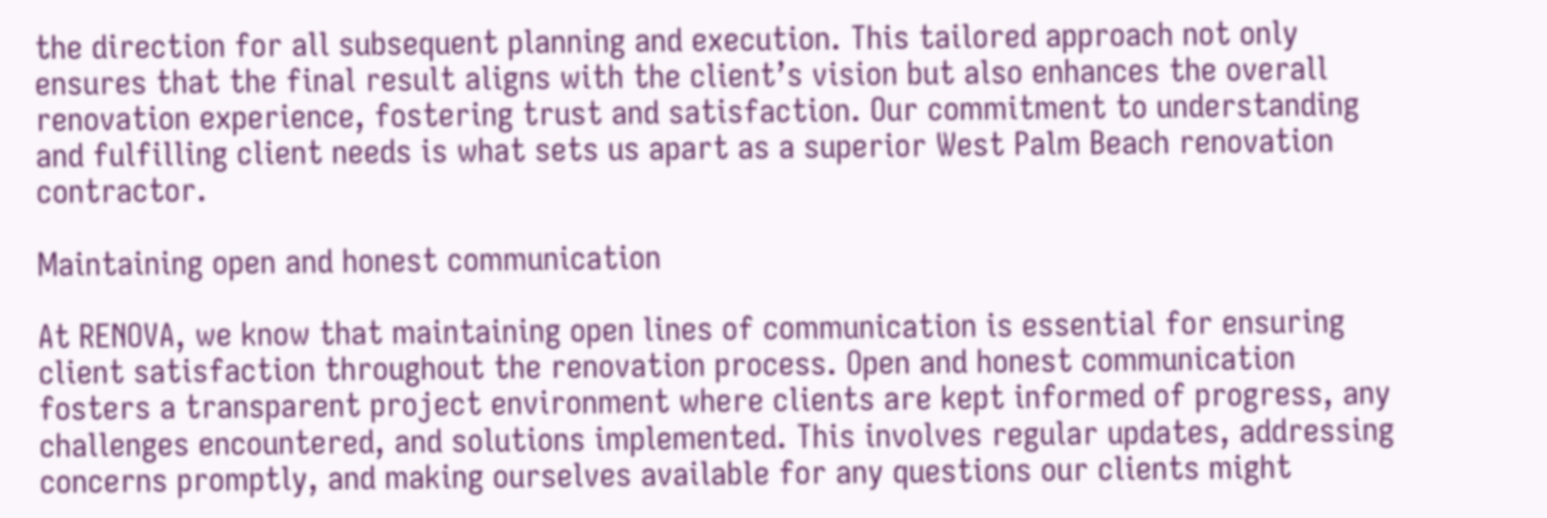the direction for all subsequent planning and execution. This tailored approach not only ensures that the final result aligns with the client’s vision but also enhances the overall renovation experience, fostering trust and satisfaction. Our commitment to understanding and fulfilling client needs is what sets us apart as a superior West Palm Beach renovation contractor.

Maintaining open and honest communication

At RENOVA, we know that maintaining open lines of communication is essential for ensuring client satisfaction throughout the renovation process. Open and honest communication fosters a transparent project environment where clients are kept informed of progress, any challenges encountered, and solutions implemented. This involves regular updates, addressing concerns promptly, and making ourselves available for any questions our clients might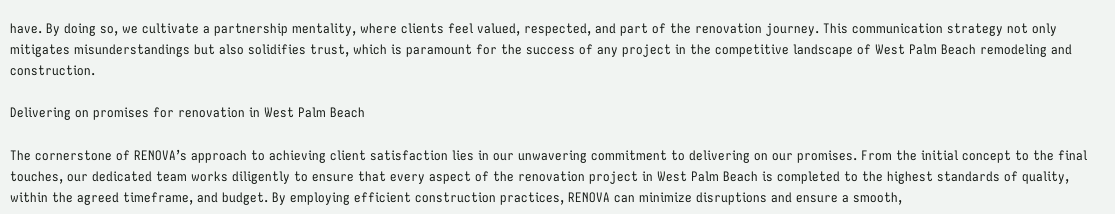have. By doing so, we cultivate a partnership mentality, where clients feel valued, respected, and part of the renovation journey. This communication strategy not only mitigates misunderstandings but also solidifies trust, which is paramount for the success of any project in the competitive landscape of West Palm Beach remodeling and construction.

Delivering on promises for renovation in West Palm Beach

The cornerstone of RENOVA’s approach to achieving client satisfaction lies in our unwavering commitment to delivering on our promises. From the initial concept to the final touches, our dedicated team works diligently to ensure that every aspect of the renovation project in West Palm Beach is completed to the highest standards of quality, within the agreed timeframe, and budget. By employing efficient construction practices, RENOVA can minimize disruptions and ensure a smooth,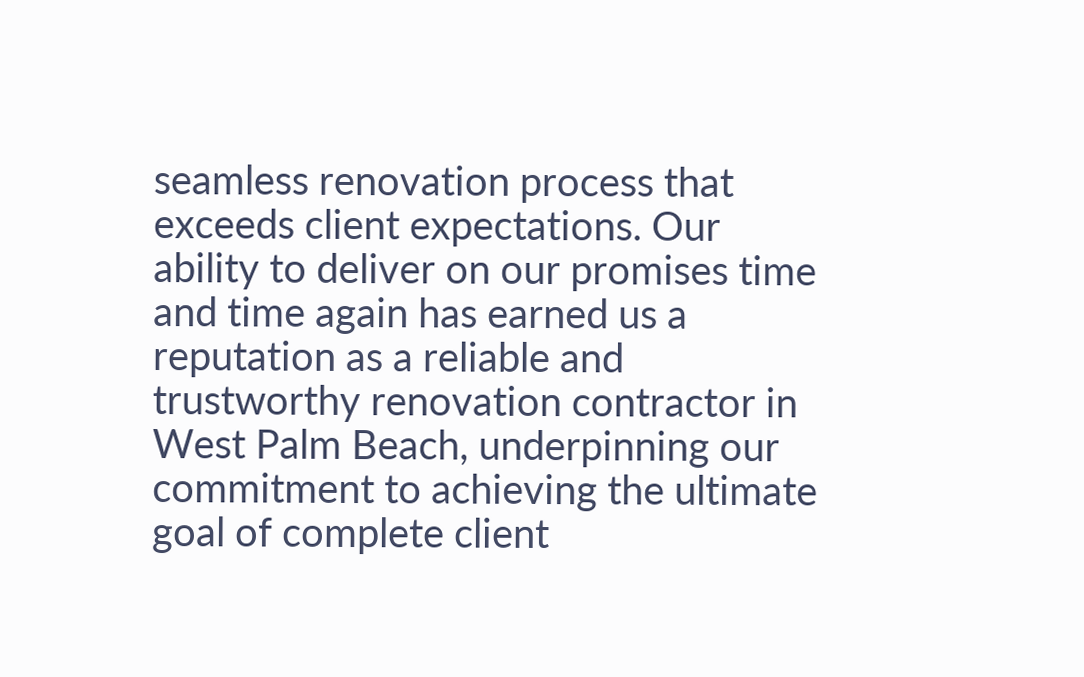seamless renovation process that exceeds client expectations. Our ability to deliver on our promises time and time again has earned us a reputation as a reliable and trustworthy renovation contractor in West Palm Beach, underpinning our commitment to achieving the ultimate goal of complete client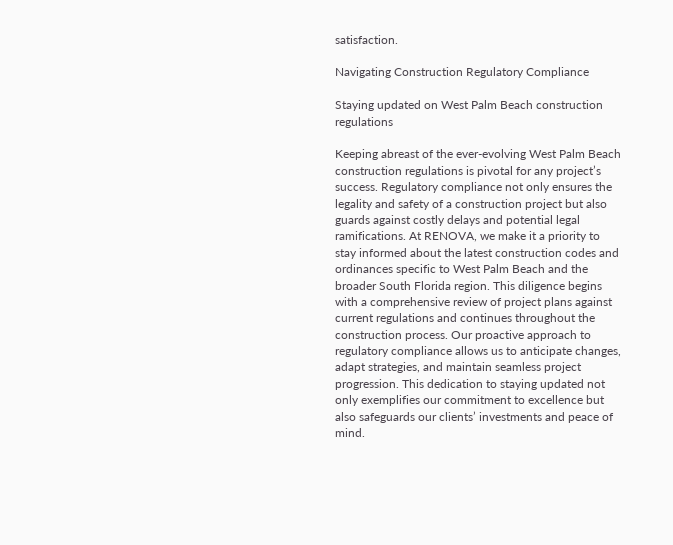satisfaction.

Navigating Construction Regulatory Compliance

Staying updated on West Palm Beach construction regulations

Keeping abreast of the ever-evolving West Palm Beach construction regulations is pivotal for any project’s success. Regulatory compliance not only ensures the legality and safety of a construction project but also guards against costly delays and potential legal ramifications. At RENOVA, we make it a priority to stay informed about the latest construction codes and ordinances specific to West Palm Beach and the broader South Florida region. This diligence begins with a comprehensive review of project plans against current regulations and continues throughout the construction process. Our proactive approach to regulatory compliance allows us to anticipate changes, adapt strategies, and maintain seamless project progression. This dedication to staying updated not only exemplifies our commitment to excellence but also safeguards our clients’ investments and peace of mind.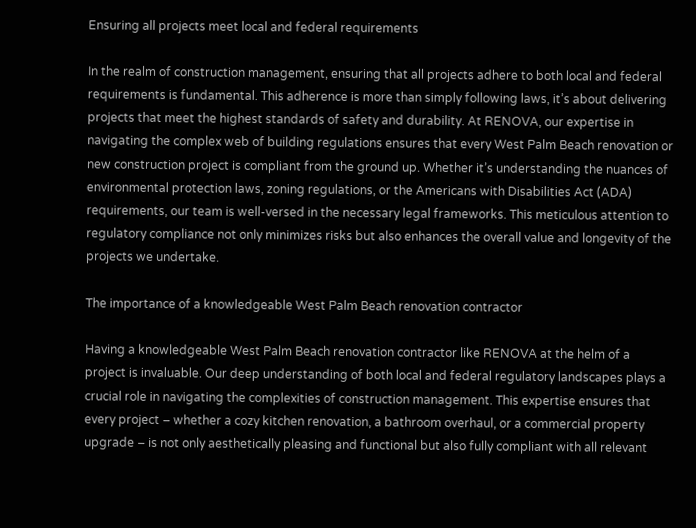Ensuring all projects meet local and federal requirements

In the realm of construction management, ensuring that all projects adhere to both local and federal requirements is fundamental. This adherence is more than simply following laws, it’s about delivering projects that meet the highest standards of safety and durability. At RENOVA, our expertise in navigating the complex web of building regulations ensures that every West Palm Beach renovation or new construction project is compliant from the ground up. Whether it’s understanding the nuances of environmental protection laws, zoning regulations, or the Americans with Disabilities Act (ADA) requirements, our team is well-versed in the necessary legal frameworks. This meticulous attention to regulatory compliance not only minimizes risks but also enhances the overall value and longevity of the projects we undertake.

The importance of a knowledgeable West Palm Beach renovation contractor

Having a knowledgeable West Palm Beach renovation contractor like RENOVA at the helm of a project is invaluable. Our deep understanding of both local and federal regulatory landscapes plays a crucial role in navigating the complexities of construction management. This expertise ensures that every project – whether a cozy kitchen renovation, a bathroom overhaul, or a commercial property upgrade – is not only aesthetically pleasing and functional but also fully compliant with all relevant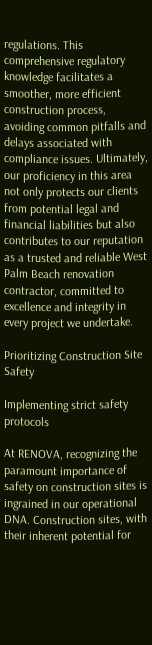regulations. This comprehensive regulatory knowledge facilitates a smoother, more efficient construction process, avoiding common pitfalls and delays associated with compliance issues. Ultimately, our proficiency in this area not only protects our clients from potential legal and financial liabilities but also contributes to our reputation as a trusted and reliable West Palm Beach renovation contractor, committed to excellence and integrity in every project we undertake.

Prioritizing Construction Site Safety

Implementing strict safety protocols

At RENOVA, recognizing the paramount importance of safety on construction sites is ingrained in our operational DNA. Construction sites, with their inherent potential for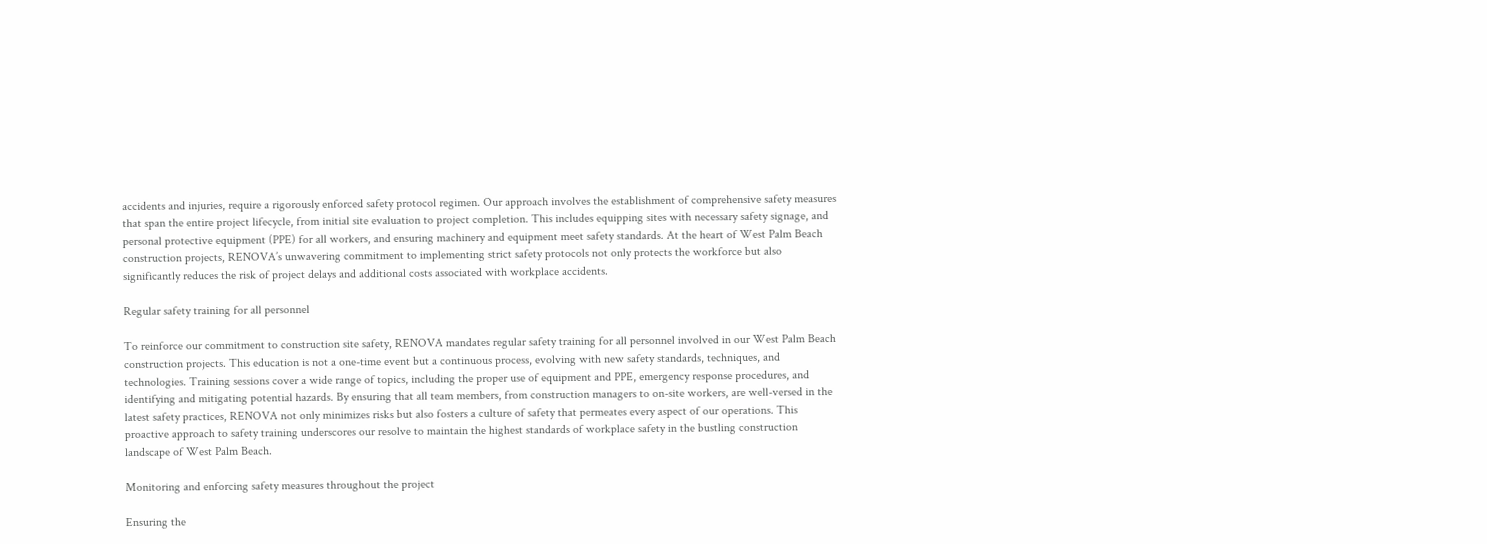accidents and injuries, require a rigorously enforced safety protocol regimen. Our approach involves the establishment of comprehensive safety measures that span the entire project lifecycle, from initial site evaluation to project completion. This includes equipping sites with necessary safety signage, and personal protective equipment (PPE) for all workers, and ensuring machinery and equipment meet safety standards. At the heart of West Palm Beach construction projects, RENOVA’s unwavering commitment to implementing strict safety protocols not only protects the workforce but also significantly reduces the risk of project delays and additional costs associated with workplace accidents.

Regular safety training for all personnel

To reinforce our commitment to construction site safety, RENOVA mandates regular safety training for all personnel involved in our West Palm Beach construction projects. This education is not a one-time event but a continuous process, evolving with new safety standards, techniques, and technologies. Training sessions cover a wide range of topics, including the proper use of equipment and PPE, emergency response procedures, and identifying and mitigating potential hazards. By ensuring that all team members, from construction managers to on-site workers, are well-versed in the latest safety practices, RENOVA not only minimizes risks but also fosters a culture of safety that permeates every aspect of our operations. This proactive approach to safety training underscores our resolve to maintain the highest standards of workplace safety in the bustling construction landscape of West Palm Beach.

Monitoring and enforcing safety measures throughout the project

Ensuring the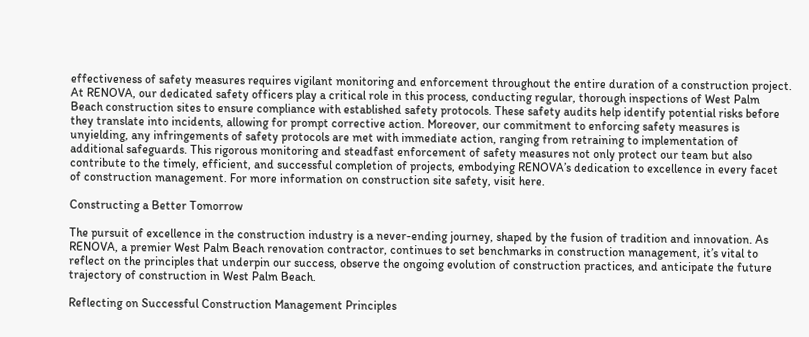effectiveness of safety measures requires vigilant monitoring and enforcement throughout the entire duration of a construction project. At RENOVA, our dedicated safety officers play a critical role in this process, conducting regular, thorough inspections of West Palm Beach construction sites to ensure compliance with established safety protocols. These safety audits help identify potential risks before they translate into incidents, allowing for prompt corrective action. Moreover, our commitment to enforcing safety measures is unyielding, any infringements of safety protocols are met with immediate action, ranging from retraining to implementation of additional safeguards. This rigorous monitoring and steadfast enforcement of safety measures not only protect our team but also contribute to the timely, efficient, and successful completion of projects, embodying RENOVA’s dedication to excellence in every facet of construction management. For more information on construction site safety, visit here.

Constructing a Better Tomorrow

The pursuit of excellence in the construction industry is a never-ending journey, shaped by the fusion of tradition and innovation. As RENOVA, a premier West Palm Beach renovation contractor, continues to set benchmarks in construction management, it’s vital to reflect on the principles that underpin our success, observe the ongoing evolution of construction practices, and anticipate the future trajectory of construction in West Palm Beach.

Reflecting on Successful Construction Management Principles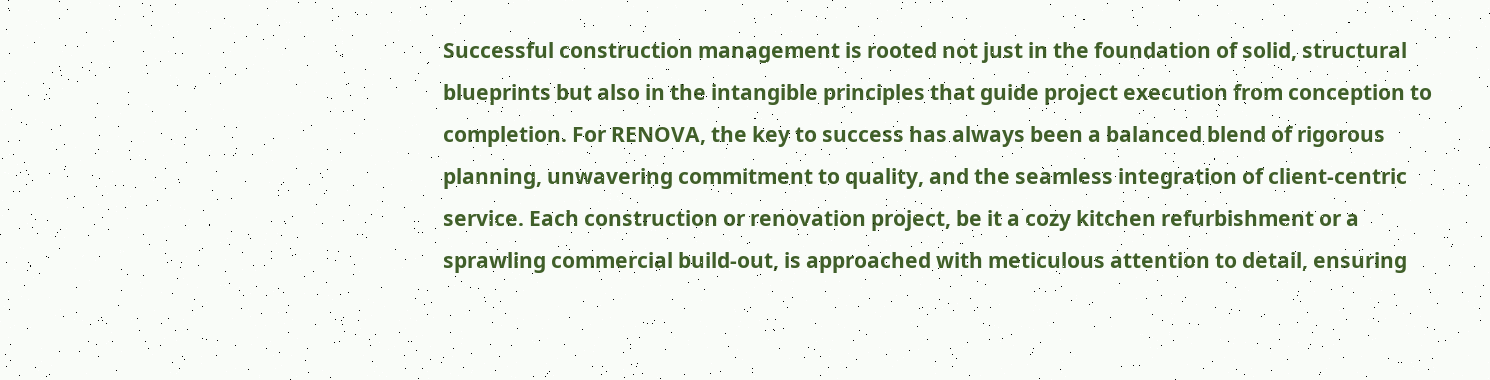Successful construction management is rooted not just in the foundation of solid, structural blueprints but also in the intangible principles that guide project execution from conception to completion. For RENOVA, the key to success has always been a balanced blend of rigorous planning, unwavering commitment to quality, and the seamless integration of client-centric service. Each construction or renovation project, be it a cozy kitchen refurbishment or a sprawling commercial build-out, is approached with meticulous attention to detail, ensuring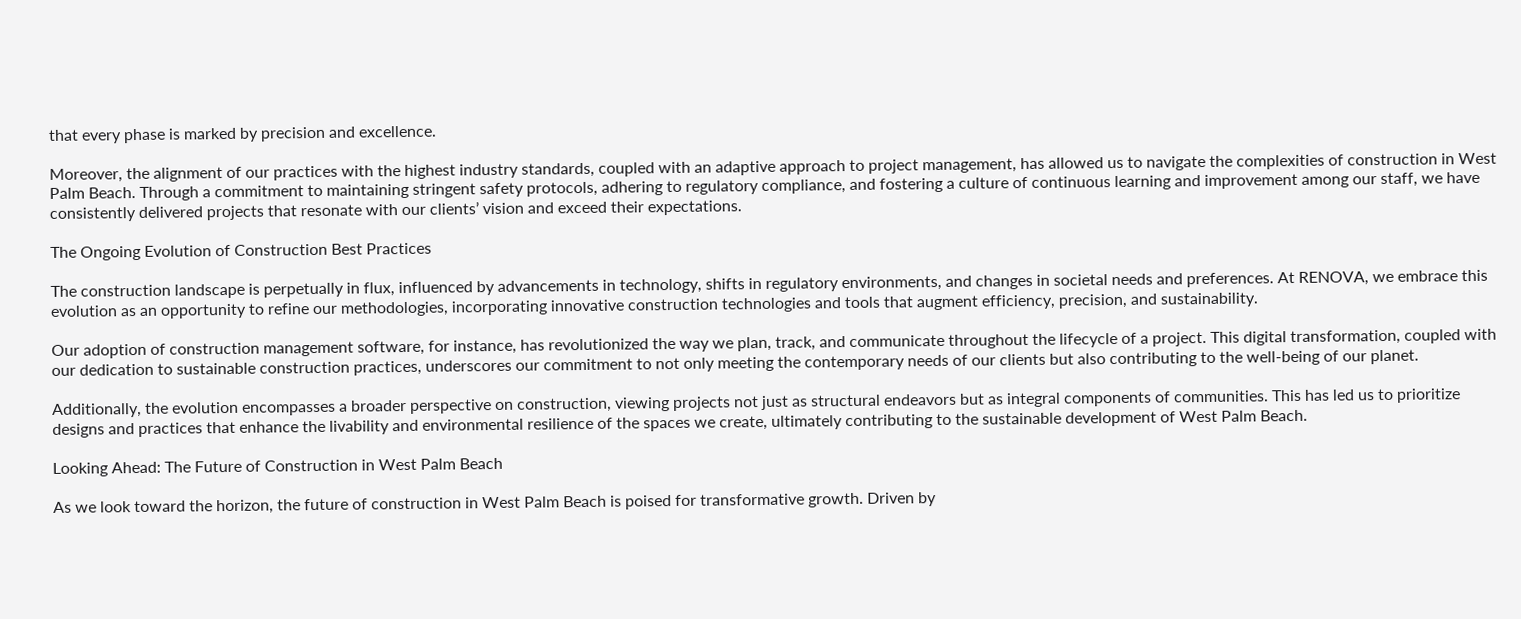that every phase is marked by precision and excellence.

Moreover, the alignment of our practices with the highest industry standards, coupled with an adaptive approach to project management, has allowed us to navigate the complexities of construction in West Palm Beach. Through a commitment to maintaining stringent safety protocols, adhering to regulatory compliance, and fostering a culture of continuous learning and improvement among our staff, we have consistently delivered projects that resonate with our clients’ vision and exceed their expectations.

The Ongoing Evolution of Construction Best Practices

The construction landscape is perpetually in flux, influenced by advancements in technology, shifts in regulatory environments, and changes in societal needs and preferences. At RENOVA, we embrace this evolution as an opportunity to refine our methodologies, incorporating innovative construction technologies and tools that augment efficiency, precision, and sustainability.

Our adoption of construction management software, for instance, has revolutionized the way we plan, track, and communicate throughout the lifecycle of a project. This digital transformation, coupled with our dedication to sustainable construction practices, underscores our commitment to not only meeting the contemporary needs of our clients but also contributing to the well-being of our planet.

Additionally, the evolution encompasses a broader perspective on construction, viewing projects not just as structural endeavors but as integral components of communities. This has led us to prioritize designs and practices that enhance the livability and environmental resilience of the spaces we create, ultimately contributing to the sustainable development of West Palm Beach.

Looking Ahead: The Future of Construction in West Palm Beach

As we look toward the horizon, the future of construction in West Palm Beach is poised for transformative growth. Driven by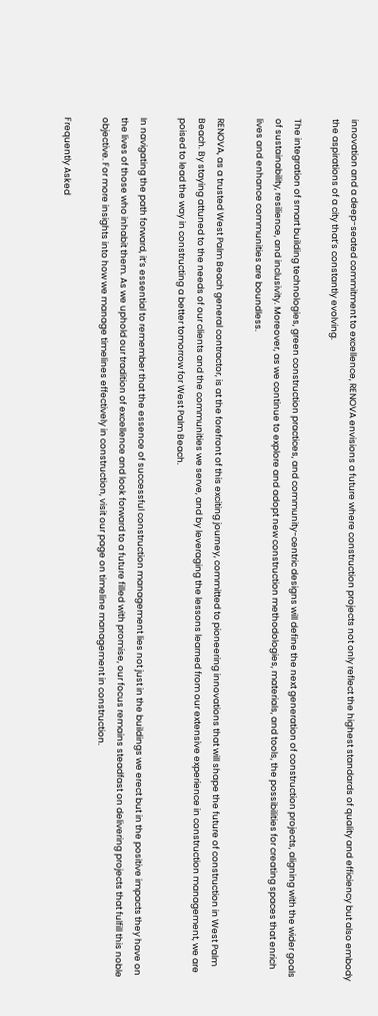innovation and a deep-seated commitment to excellence, RENOVA envisions a future where construction projects not only reflect the highest standards of quality and efficiency but also embody the aspirations of a city that’s constantly evolving.

The integration of smart building technologies, green construction practices, and community-centric designs will define the next generation of construction projects, aligning with the wider goals of sustainability, resilience, and inclusivity. Moreover, as we continue to explore and adopt new construction methodologies, materials, and tools, the possibilities for creating spaces that enrich lives and enhance communities are boundless.

RENOVA, as a trusted West Palm Beach general contractor, is at the forefront of this exciting journey, committed to pioneering innovations that will shape the future of construction in West Palm Beach. By staying attuned to the needs of our clients and the communities we serve, and by leveraging the lessons learned from our extensive experience in construction management, we are poised to lead the way in constructing a better tomorrow for West Palm Beach.

In navigating the path forward, it’s essential to remember that the essence of successful construction management lies not just in the buildings we erect but in the positive impacts they have on the lives of those who inhabit them. As we uphold our tradition of excellence and look forward to a future filled with promise, our focus remains steadfast on delivering projects that fulfill this noble objective. For more insights into how we manage timelines effectively in construction, visit our page on timeline management in construction.

Frequently Asked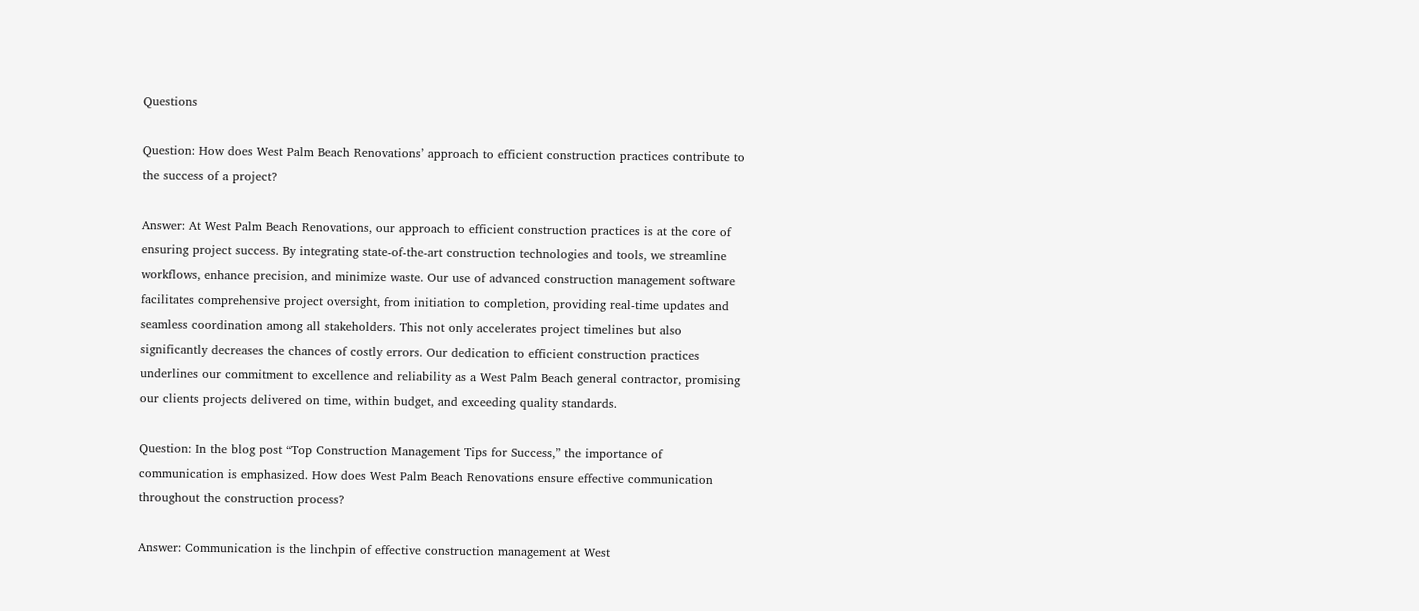Questions

Question: How does West Palm Beach Renovations’ approach to efficient construction practices contribute to the success of a project?

Answer: At West Palm Beach Renovations, our approach to efficient construction practices is at the core of ensuring project success. By integrating state-of-the-art construction technologies and tools, we streamline workflows, enhance precision, and minimize waste. Our use of advanced construction management software facilitates comprehensive project oversight, from initiation to completion, providing real-time updates and seamless coordination among all stakeholders. This not only accelerates project timelines but also significantly decreases the chances of costly errors. Our dedication to efficient construction practices underlines our commitment to excellence and reliability as a West Palm Beach general contractor, promising our clients projects delivered on time, within budget, and exceeding quality standards.

Question: In the blog post “Top Construction Management Tips for Success,” the importance of communication is emphasized. How does West Palm Beach Renovations ensure effective communication throughout the construction process?

Answer: Communication is the linchpin of effective construction management at West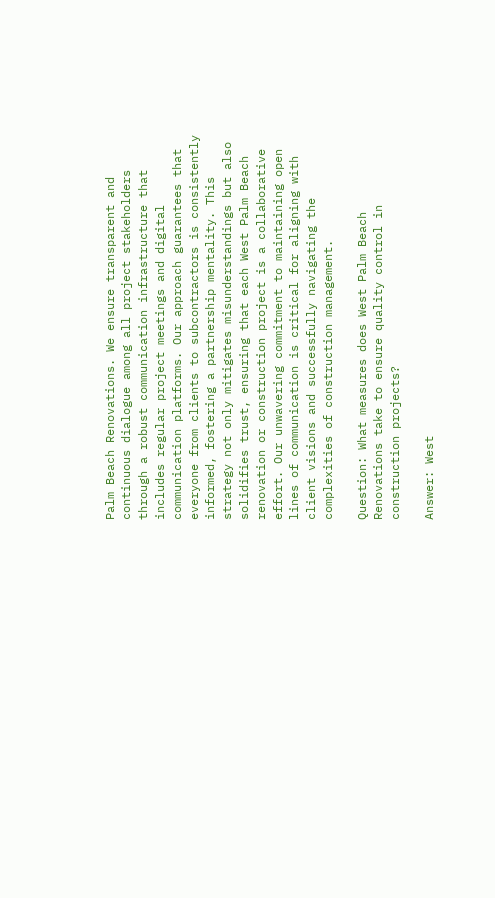Palm Beach Renovations. We ensure transparent and continuous dialogue among all project stakeholders through a robust communication infrastructure that includes regular project meetings and digital communication platforms. Our approach guarantees that everyone from clients to subcontractors is consistently informed, fostering a partnership mentality. This strategy not only mitigates misunderstandings but also solidifies trust, ensuring that each West Palm Beach renovation or construction project is a collaborative effort. Our unwavering commitment to maintaining open lines of communication is critical for aligning with client visions and successfully navigating the complexities of construction management.

Question: What measures does West Palm Beach Renovations take to ensure quality control in construction projects?

Answer: West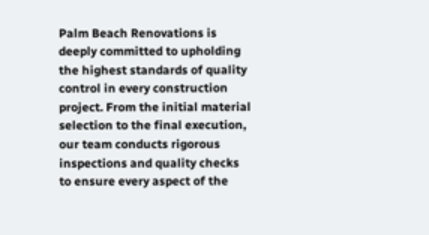Palm Beach Renovations is deeply committed to upholding the highest standards of quality control in every construction project. From the initial material selection to the final execution, our team conducts rigorous inspections and quality checks to ensure every aspect of the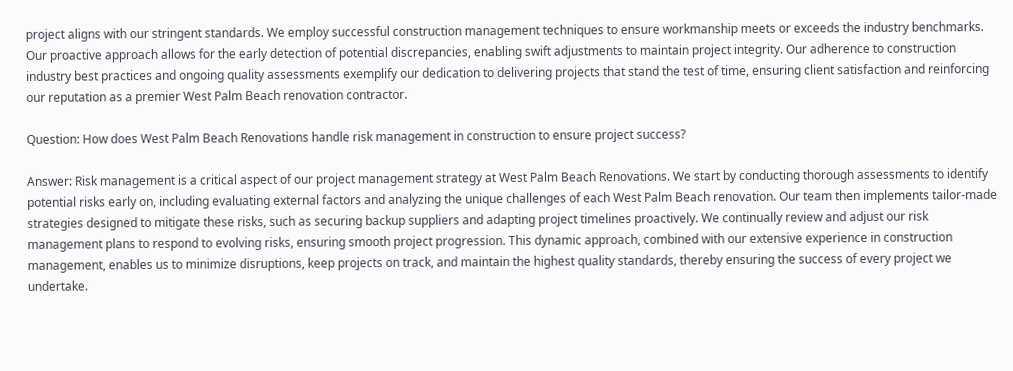project aligns with our stringent standards. We employ successful construction management techniques to ensure workmanship meets or exceeds the industry benchmarks. Our proactive approach allows for the early detection of potential discrepancies, enabling swift adjustments to maintain project integrity. Our adherence to construction industry best practices and ongoing quality assessments exemplify our dedication to delivering projects that stand the test of time, ensuring client satisfaction and reinforcing our reputation as a premier West Palm Beach renovation contractor.

Question: How does West Palm Beach Renovations handle risk management in construction to ensure project success?

Answer: Risk management is a critical aspect of our project management strategy at West Palm Beach Renovations. We start by conducting thorough assessments to identify potential risks early on, including evaluating external factors and analyzing the unique challenges of each West Palm Beach renovation. Our team then implements tailor-made strategies designed to mitigate these risks, such as securing backup suppliers and adapting project timelines proactively. We continually review and adjust our risk management plans to respond to evolving risks, ensuring smooth project progression. This dynamic approach, combined with our extensive experience in construction management, enables us to minimize disruptions, keep projects on track, and maintain the highest quality standards, thereby ensuring the success of every project we undertake.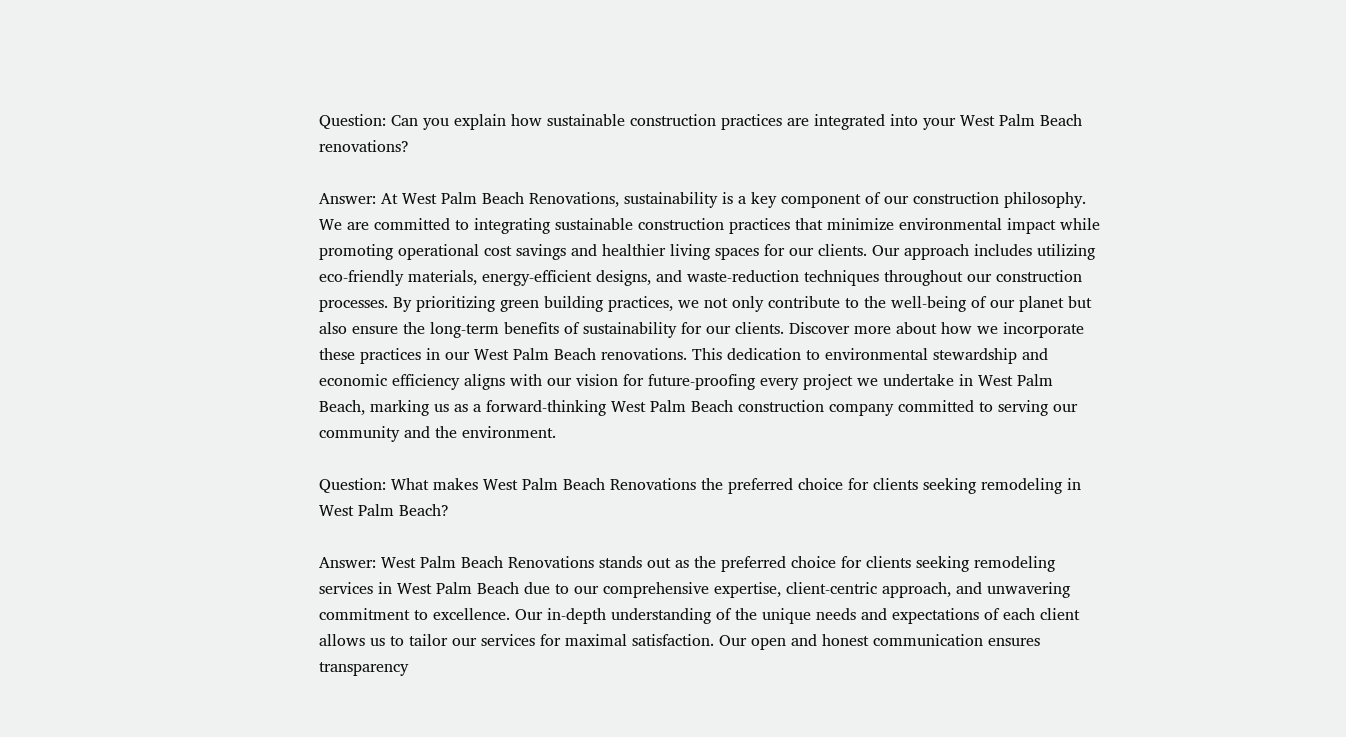Question: Can you explain how sustainable construction practices are integrated into your West Palm Beach renovations?

Answer: At West Palm Beach Renovations, sustainability is a key component of our construction philosophy. We are committed to integrating sustainable construction practices that minimize environmental impact while promoting operational cost savings and healthier living spaces for our clients. Our approach includes utilizing eco-friendly materials, energy-efficient designs, and waste-reduction techniques throughout our construction processes. By prioritizing green building practices, we not only contribute to the well-being of our planet but also ensure the long-term benefits of sustainability for our clients. Discover more about how we incorporate these practices in our West Palm Beach renovations. This dedication to environmental stewardship and economic efficiency aligns with our vision for future-proofing every project we undertake in West Palm Beach, marking us as a forward-thinking West Palm Beach construction company committed to serving our community and the environment.

Question: What makes West Palm Beach Renovations the preferred choice for clients seeking remodeling in West Palm Beach?

Answer: West Palm Beach Renovations stands out as the preferred choice for clients seeking remodeling services in West Palm Beach due to our comprehensive expertise, client-centric approach, and unwavering commitment to excellence. Our in-depth understanding of the unique needs and expectations of each client allows us to tailor our services for maximal satisfaction. Our open and honest communication ensures transparency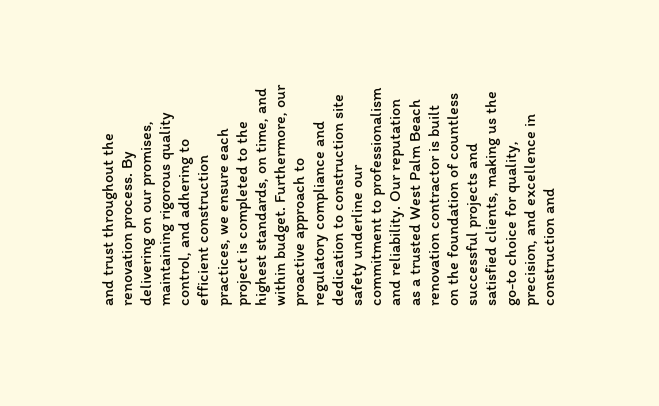and trust throughout the renovation process. By delivering on our promises, maintaining rigorous quality control, and adhering to efficient construction practices, we ensure each project is completed to the highest standards, on time, and within budget. Furthermore, our proactive approach to regulatory compliance and dedication to construction site safety underline our commitment to professionalism and reliability. Our reputation as a trusted West Palm Beach renovation contractor is built on the foundation of countless successful projects and satisfied clients, making us the go-to choice for quality, precision, and excellence in construction and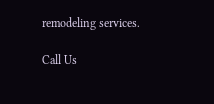remodeling services.

Call Us